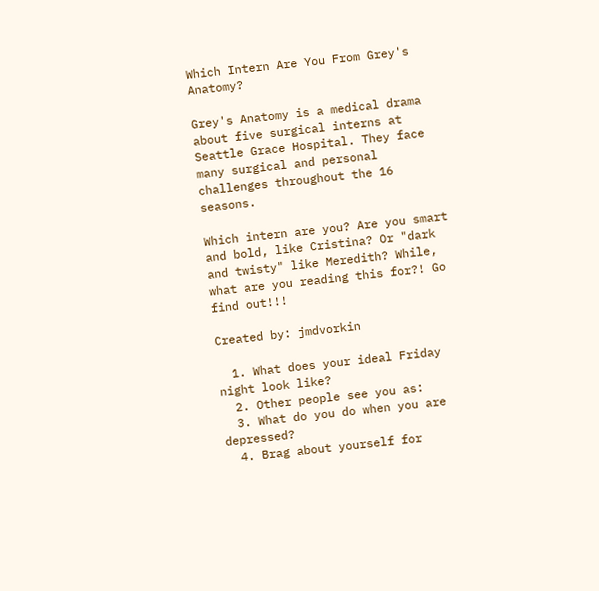Which Intern Are You From Grey's Anatomy?

Grey's Anatomy is a medical drama about five surgical interns at Seattle Grace Hospital. They face many surgical and personal challenges throughout the 16 seasons.

Which intern are you? Are you smart and bold, like Cristina? Or "dark and twisty" like Meredith? While, what are you reading this for?! Go find out!!!

Created by: jmdvorkin

  1. What does your ideal Friday night look like?
  2. Other people see you as:
  3. What do you do when you are depressed?
  4. Brag about yourself for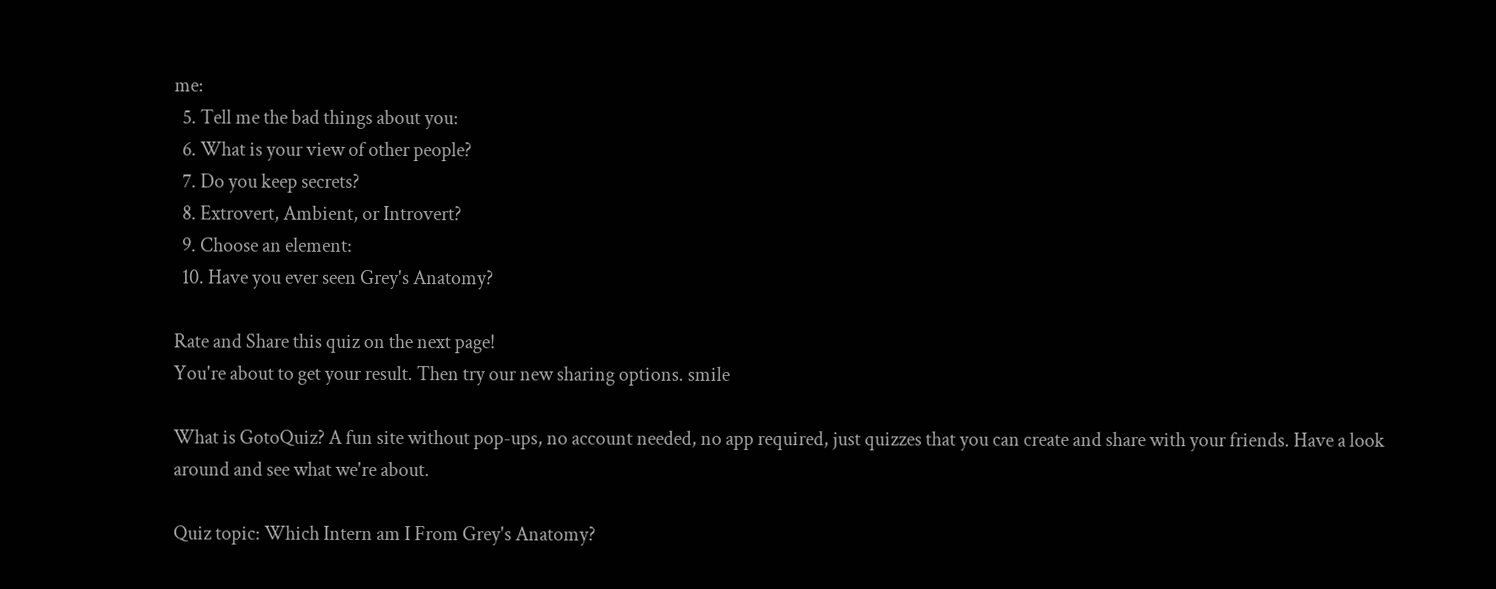me:
  5. Tell me the bad things about you:
  6. What is your view of other people?
  7. Do you keep secrets?
  8. Extrovert, Ambient, or Introvert?
  9. Choose an element:
  10. Have you ever seen Grey's Anatomy?

Rate and Share this quiz on the next page!
You're about to get your result. Then try our new sharing options. smile

What is GotoQuiz? A fun site without pop-ups, no account needed, no app required, just quizzes that you can create and share with your friends. Have a look around and see what we're about.

Quiz topic: Which Intern am I From Grey's Anatomy?